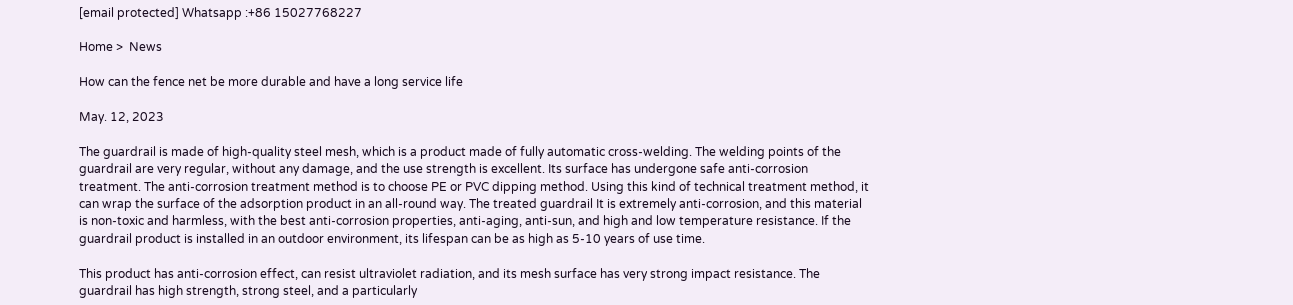[email protected] Whatsapp :+86 15027768227

Home >  News

How can the fence net be more durable and have a long service life

May. 12, 2023

The guardrail is made of high-quality steel mesh, which is a product made of fully automatic cross-welding. The welding points of the guardrail are very regular, without any damage, and the use strength is excellent. Its surface has undergone safe anti-corrosion treatment. The anti-corrosion treatment method is to choose PE or PVC dipping method. Using this kind of technical treatment method, it can wrap the surface of the adsorption product in an all-round way. The treated guardrail It is extremely anti-corrosion, and this material is non-toxic and harmless, with the best anti-corrosion properties, anti-aging, anti-sun, and high and low temperature resistance. If the guardrail product is installed in an outdoor environment, its lifespan can be as high as 5-10 years of use time.

This product has anti-corrosion effect, can resist ultraviolet radiation, and its mesh surface has very strong impact resistance. The guardrail has high strength, strong steel, and a particularly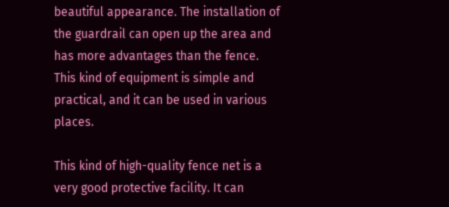beautiful appearance. The installation of the guardrail can open up the area and has more advantages than the fence. This kind of equipment is simple and practical, and it can be used in various places.

This kind of high-quality fence net is a very good protective facility. It can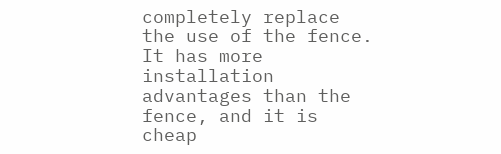completely replace the use of the fence. It has more installation advantages than the fence, and it is cheap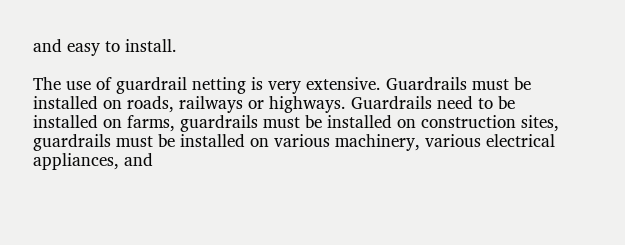and easy to install.

The use of guardrail netting is very extensive. Guardrails must be installed on roads, railways or highways. Guardrails need to be installed on farms, guardrails must be installed on construction sites, guardrails must be installed on various machinery, various electrical appliances, and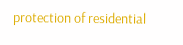protection of residential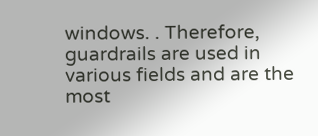windows. . Therefore, guardrails are used in various fields and are the most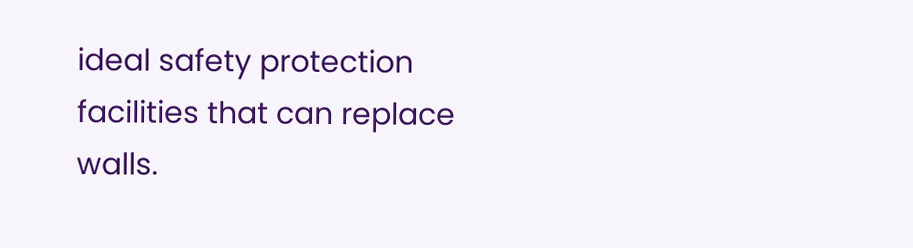ideal safety protection facilities that can replace walls.